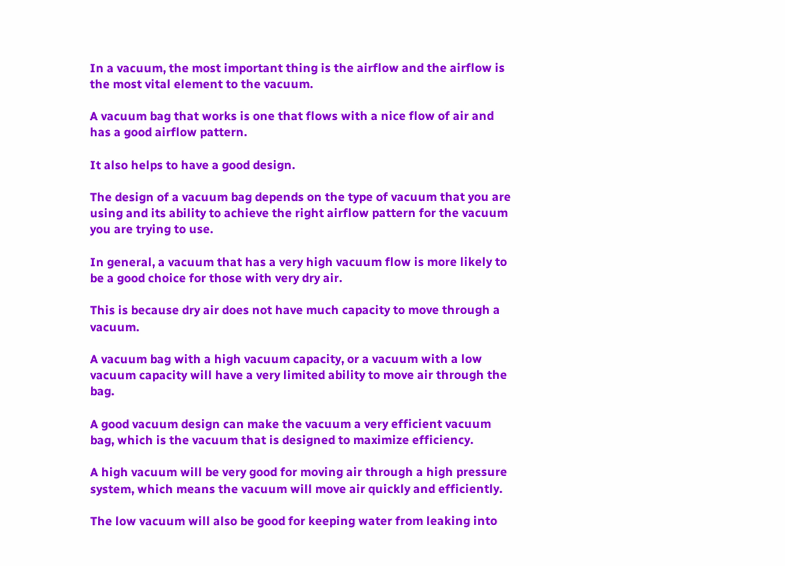In a vacuum, the most important thing is the airflow and the airflow is the most vital element to the vacuum.

A vacuum bag that works is one that flows with a nice flow of air and has a good airflow pattern.

It also helps to have a good design.

The design of a vacuum bag depends on the type of vacuum that you are using and its ability to achieve the right airflow pattern for the vacuum you are trying to use.

In general, a vacuum that has a very high vacuum flow is more likely to be a good choice for those with very dry air.

This is because dry air does not have much capacity to move through a vacuum.

A vacuum bag with a high vacuum capacity, or a vacuum with a low vacuum capacity will have a very limited ability to move air through the bag.

A good vacuum design can make the vacuum a very efficient vacuum bag, which is the vacuum that is designed to maximize efficiency.

A high vacuum will be very good for moving air through a high pressure system, which means the vacuum will move air quickly and efficiently.

The low vacuum will also be good for keeping water from leaking into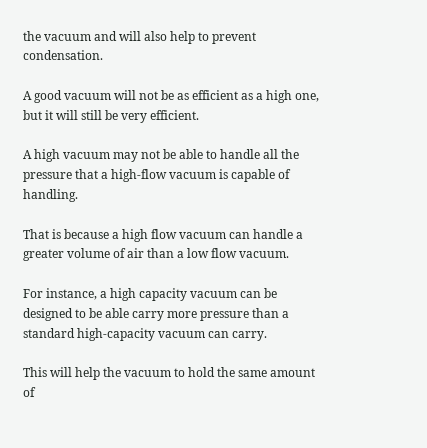the vacuum and will also help to prevent condensation.

A good vacuum will not be as efficient as a high one, but it will still be very efficient.

A high vacuum may not be able to handle all the pressure that a high-flow vacuum is capable of handling.

That is because a high flow vacuum can handle a greater volume of air than a low flow vacuum.

For instance, a high capacity vacuum can be designed to be able carry more pressure than a standard high-capacity vacuum can carry.

This will help the vacuum to hold the same amount of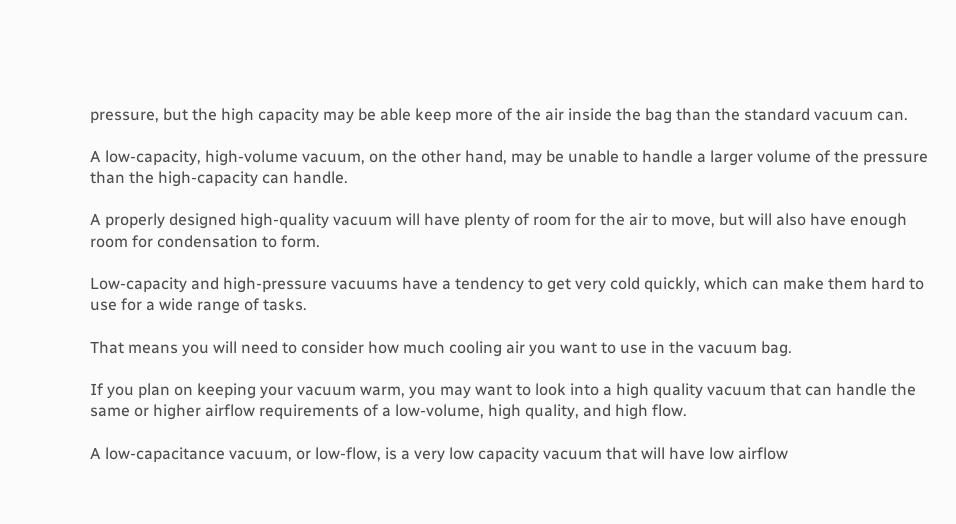pressure, but the high capacity may be able keep more of the air inside the bag than the standard vacuum can.

A low-capacity, high-volume vacuum, on the other hand, may be unable to handle a larger volume of the pressure than the high-capacity can handle.

A properly designed high-quality vacuum will have plenty of room for the air to move, but will also have enough room for condensation to form.

Low-capacity and high-pressure vacuums have a tendency to get very cold quickly, which can make them hard to use for a wide range of tasks.

That means you will need to consider how much cooling air you want to use in the vacuum bag.

If you plan on keeping your vacuum warm, you may want to look into a high quality vacuum that can handle the same or higher airflow requirements of a low-volume, high quality, and high flow.

A low-capacitance vacuum, or low-flow, is a very low capacity vacuum that will have low airflow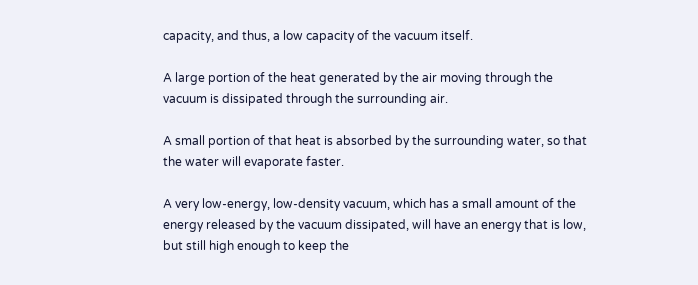capacity, and thus, a low capacity of the vacuum itself.

A large portion of the heat generated by the air moving through the vacuum is dissipated through the surrounding air.

A small portion of that heat is absorbed by the surrounding water, so that the water will evaporate faster.

A very low-energy, low-density vacuum, which has a small amount of the energy released by the vacuum dissipated, will have an energy that is low, but still high enough to keep the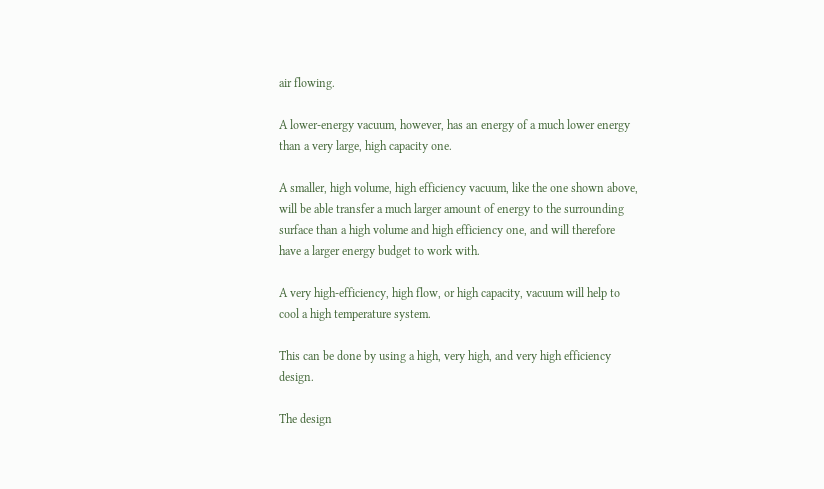air flowing.

A lower-energy vacuum, however, has an energy of a much lower energy than a very large, high capacity one.

A smaller, high volume, high efficiency vacuum, like the one shown above, will be able transfer a much larger amount of energy to the surrounding surface than a high volume and high efficiency one, and will therefore have a larger energy budget to work with.

A very high-efficiency, high flow, or high capacity, vacuum will help to cool a high temperature system.

This can be done by using a high, very high, and very high efficiency design.

The design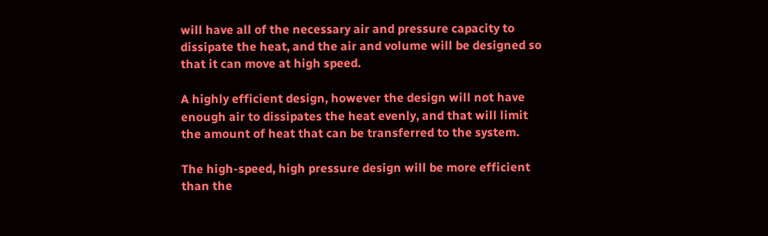will have all of the necessary air and pressure capacity to dissipate the heat, and the air and volume will be designed so that it can move at high speed.

A highly efficient design, however the design will not have enough air to dissipates the heat evenly, and that will limit the amount of heat that can be transferred to the system.

The high-speed, high pressure design will be more efficient than the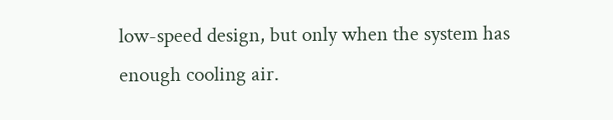low-speed design, but only when the system has enough cooling air.